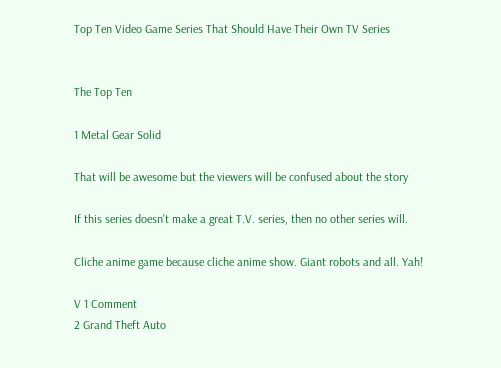Top Ten Video Game Series That Should Have Their Own TV Series


The Top Ten

1 Metal Gear Solid

That will be awesome but the viewers will be confused about the story

If this series doesn't make a great T.V. series, then no other series will.

Cliche anime game because cliche anime show. Giant robots and all. Yah!

V 1 Comment
2 Grand Theft Auto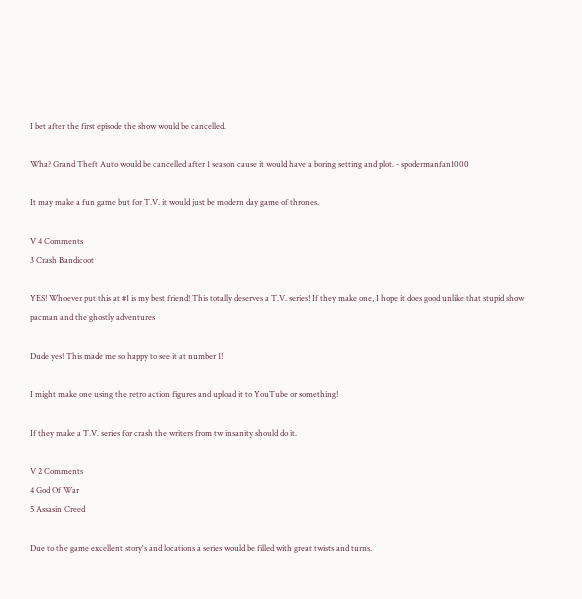I bet after the first episode the show would be cancelled.

Wha? Grand Theft Auto would be cancelled after 1 season cause it would have a boring setting and plot. - spodermanfan1000

It may make a fun game but for T.V. it would just be modern day game of thrones.

V 4 Comments
3 Crash Bandicoot

YES! Whoever put this at #1 is my best friend! This totally deserves a T.V. series! If they make one, I hope it does good unlike that stupid show pacman and the ghostly adventures

Dude yes! This made me so happy to see it at number 1!

I might make one using the retro action figures and upload it to YouTube or something!

If they make a T.V. series for crash the writers from tw insanity should do it.

V 2 Comments
4 God Of War
5 Assasin Creed

Due to the game excellent story's and locations a series would be filled with great twists and turns.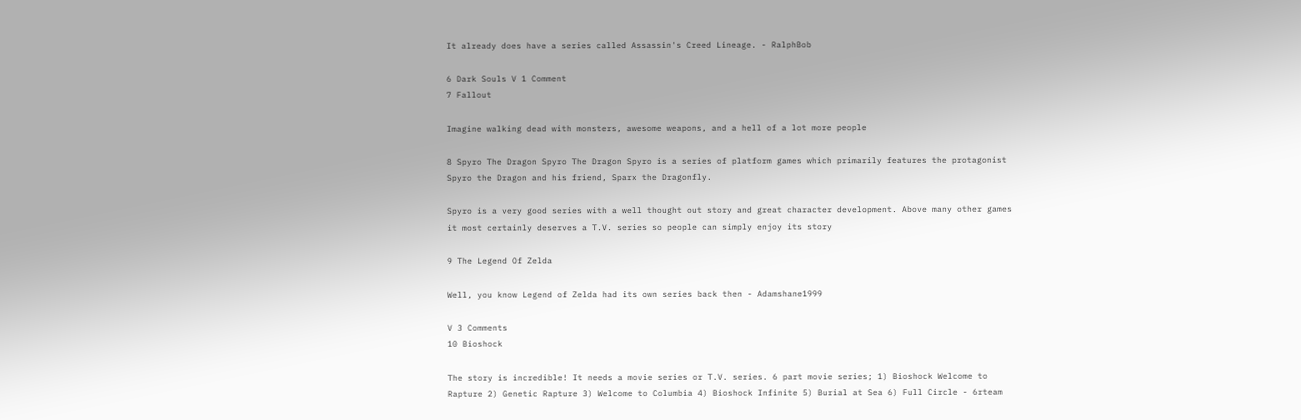It already does have a series called Assassin's Creed Lineage. - RalphBob

6 Dark Souls V 1 Comment
7 Fallout

Imagine walking dead with monsters, awesome weapons, and a hell of a lot more people

8 Spyro The Dragon Spyro The Dragon Spyro is a series of platform games which primarily features the protagonist Spyro the Dragon and his friend, Sparx the Dragonfly.

Spyro is a very good series with a well thought out story and great character development. Above many other games it most certainly deserves a T.V. series so people can simply enjoy its story

9 The Legend Of Zelda

Well, you know Legend of Zelda had its own series back then - Adamshane1999

V 3 Comments
10 Bioshock

The story is incredible! It needs a movie series or T.V. series. 6 part movie series; 1) Bioshock Welcome to Rapture 2) Genetic Rapture 3) Welcome to Columbia 4) Bioshock Infinite 5) Burial at Sea 6) Full Circle - 6rteam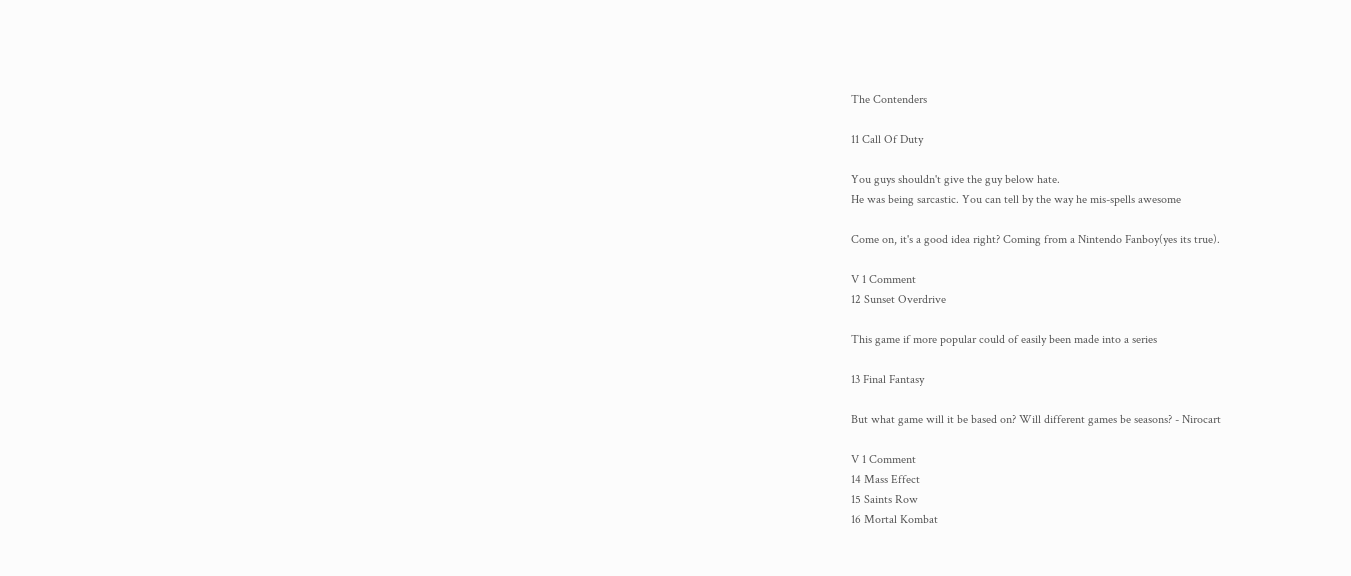The Contenders

11 Call Of Duty

You guys shouldn't give the guy below hate.
He was being sarcastic. You can tell by the way he mis-spells awesome

Come on, it's a good idea right? Coming from a Nintendo Fanboy(yes its true).

V 1 Comment
12 Sunset Overdrive

This game if more popular could of easily been made into a series

13 Final Fantasy

But what game will it be based on? Will different games be seasons? - Nirocart

V 1 Comment
14 Mass Effect
15 Saints Row
16 Mortal Kombat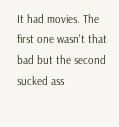It had movies. The first one wasn't that bad but the second sucked ass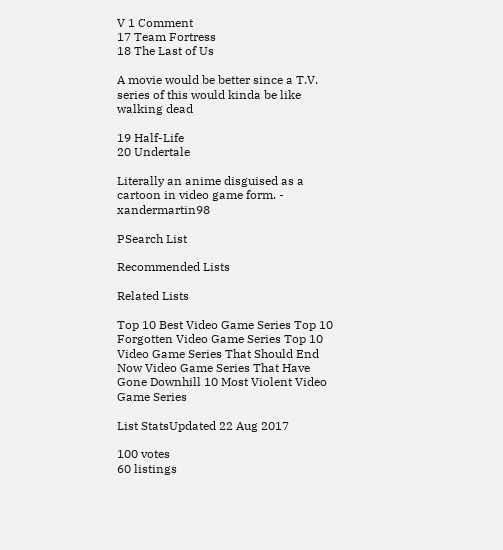V 1 Comment
17 Team Fortress
18 The Last of Us

A movie would be better since a T.V. series of this would kinda be like walking dead

19 Half-Life
20 Undertale

Literally an anime disguised as a cartoon in video game form. - xandermartin98

PSearch List

Recommended Lists

Related Lists

Top 10 Best Video Game Series Top 10 Forgotten Video Game Series Top 10 Video Game Series That Should End Now Video Game Series That Have Gone Downhill 10 Most Violent Video Game Series

List StatsUpdated 22 Aug 2017

100 votes
60 listings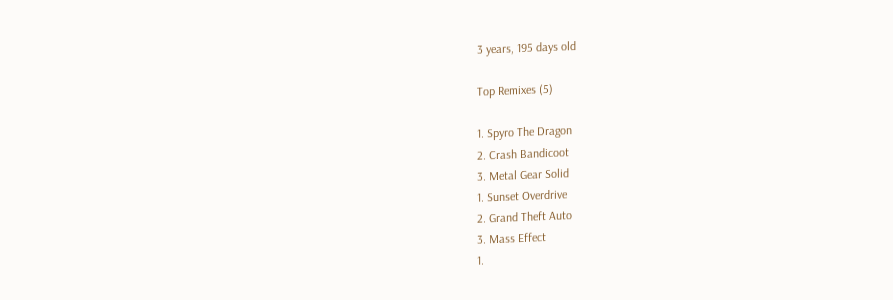3 years, 195 days old

Top Remixes (5)

1. Spyro The Dragon
2. Crash Bandicoot
3. Metal Gear Solid
1. Sunset Overdrive
2. Grand Theft Auto
3. Mass Effect
1.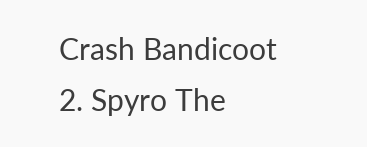Crash Bandicoot
2. Spyro The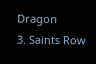Dragon
3. Saints Row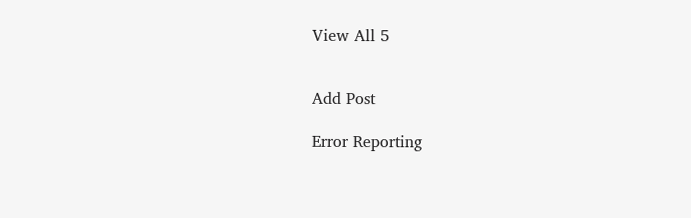View All 5


Add Post

Error Reporting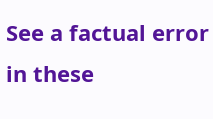See a factual error in these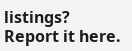listings? Report it here.